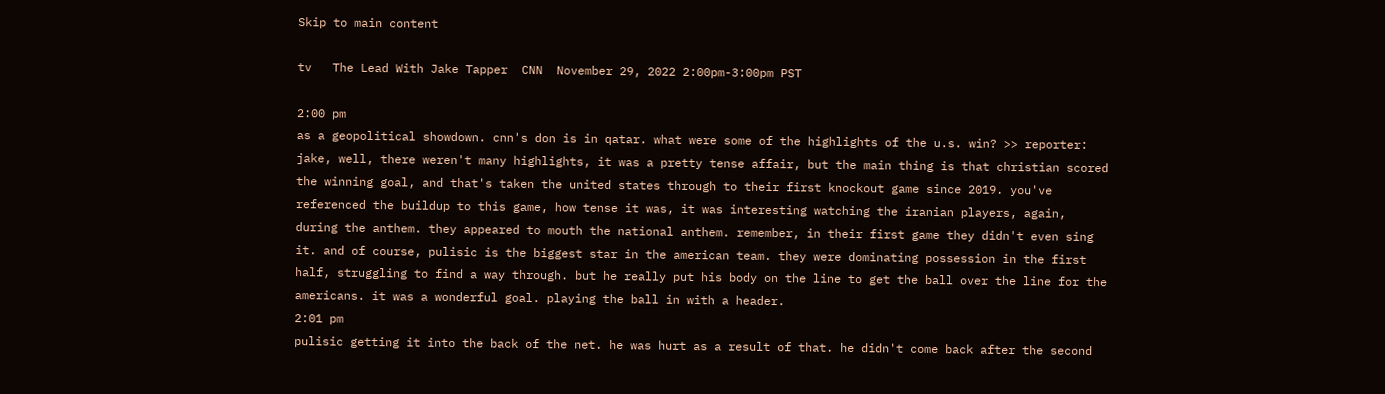Skip to main content

tv   The Lead With Jake Tapper  CNN  November 29, 2022 2:00pm-3:00pm PST

2:00 pm
as a geopolitical showdown. cnn's don is in qatar. what were some of the highlights of the u.s. win? >> reporter: jake, well, there weren't many highlights, it was a pretty tense affair, but the main thing is that christian scored the winning goal, and that's taken the united states through to their first knockout game since 2019. you've referenced the buildup to this game, how tense it was, it was interesting watching the iranian players, again, during the anthem. they appeared to mouth the national anthem. remember, in their first game they didn't even sing it. and of course, pulisic is the biggest star in the american team. they were dominating possession in the first half, struggling to find a way through. but he really put his body on the line to get the ball over the line for the americans. it was a wonderful goal. playing the ball in with a header.
2:01 pm
pulisic getting it into the back of the net. he was hurt as a result of that. he didn't come back after the second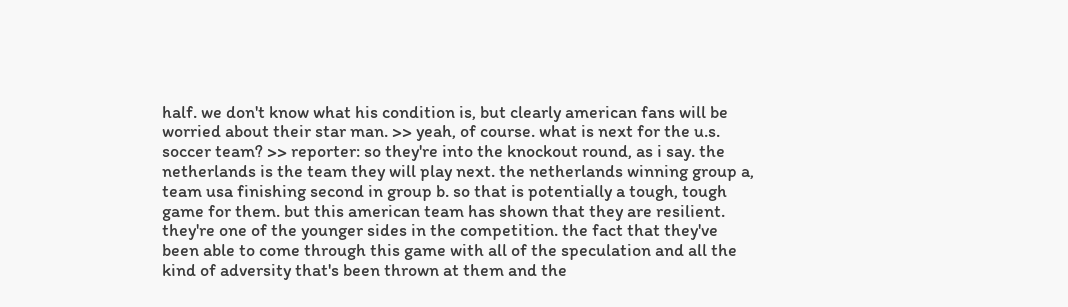half. we don't know what his condition is, but clearly american fans will be worried about their star man. >> yeah, of course. what is next for the u.s. soccer team? >> reporter: so they're into the knockout round, as i say. the netherlands is the team they will play next. the netherlands winning group a, team usa finishing second in group b. so that is potentially a tough, tough game for them. but this american team has shown that they are resilient. they're one of the younger sides in the competition. the fact that they've been able to come through this game with all of the speculation and all the kind of adversity that's been thrown at them and the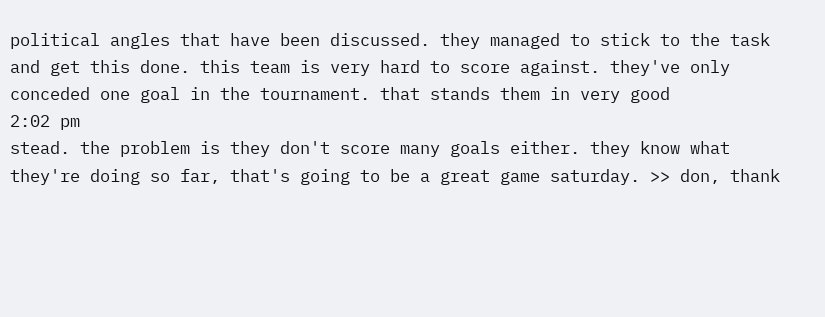political angles that have been discussed. they managed to stick to the task and get this done. this team is very hard to score against. they've only conceded one goal in the tournament. that stands them in very good
2:02 pm
stead. the problem is they don't score many goals either. they know what they're doing so far, that's going to be a great game saturday. >> don, thank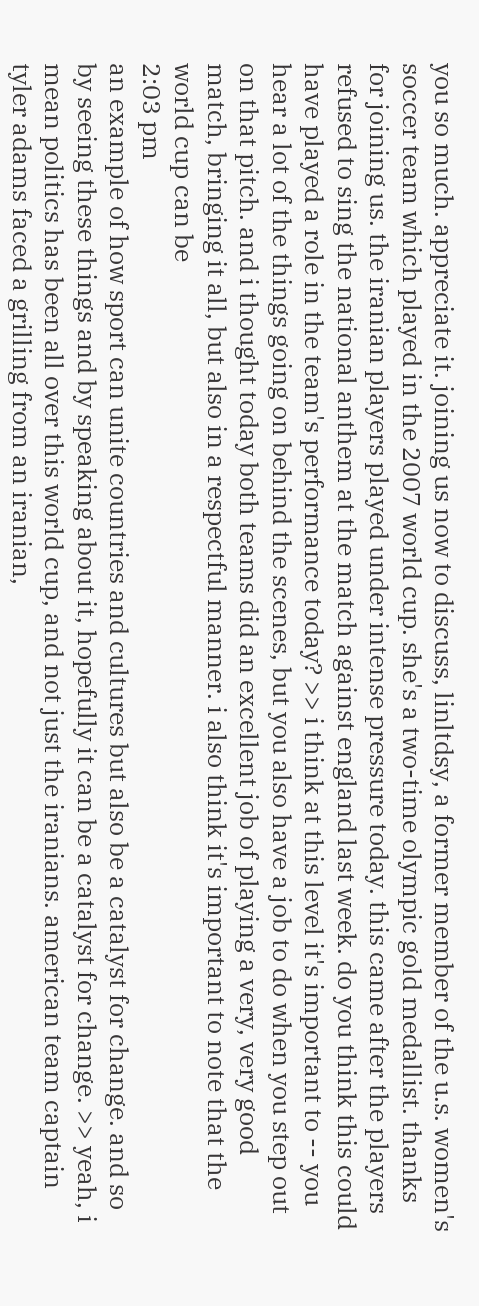you so much. appreciate it. joining us now to discuss, linltdsy, a former member of the u.s. women's soccer team which played in the 2007 world cup. she's a two-time olympic gold medallist. thanks for joining us. the iranian players played under intense pressure today. this came after the players refused to sing the national anthem at the match against england last week. do you think this could have played a role in the team's performance today? >> i think at this level it's important to -- you hear a lot of the things going on behind the scenes, but you also have a job to do when you step out on that pitch. and i thought today both teams did an excellent job of playing a very, very good match, bringing it all, but also in a respectful manner. i also think it's important to note that the world cup can be
2:03 pm
an example of how sport can unite countries and cultures but also be a catalyst for change. and so by seeing these things and by speaking about it, hopefully it can be a catalyst for change. >> yeah, i mean politics has been all over this world cup, and not just the iranians. american team captain tyler adams faced a grilling from an iranian,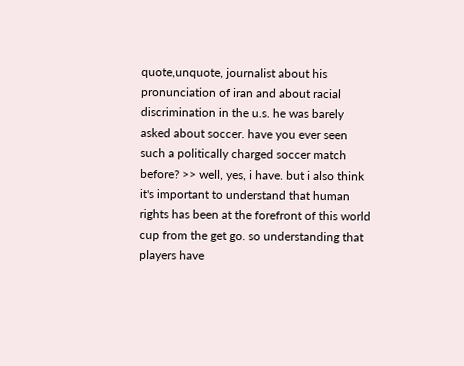quote,unquote, journalist about his pronunciation of iran and about racial discrimination in the u.s. he was barely asked about soccer. have you ever seen such a politically charged soccer match before? >> well, yes, i have. but i also think it's important to understand that human rights has been at the forefront of this world cup from the get go. so understanding that players have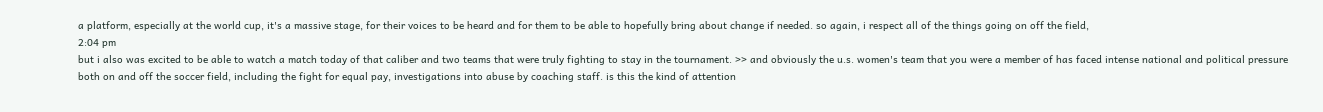a platform, especially at the world cup, it's a massive stage, for their voices to be heard and for them to be able to hopefully bring about change if needed. so again, i respect all of the things going on off the field,
2:04 pm
but i also was excited to be able to watch a match today of that caliber and two teams that were truly fighting to stay in the tournament. >> and obviously the u.s. women's team that you were a member of has faced intense national and political pressure both on and off the soccer field, including the fight for equal pay, investigations into abuse by coaching staff. is this the kind of attention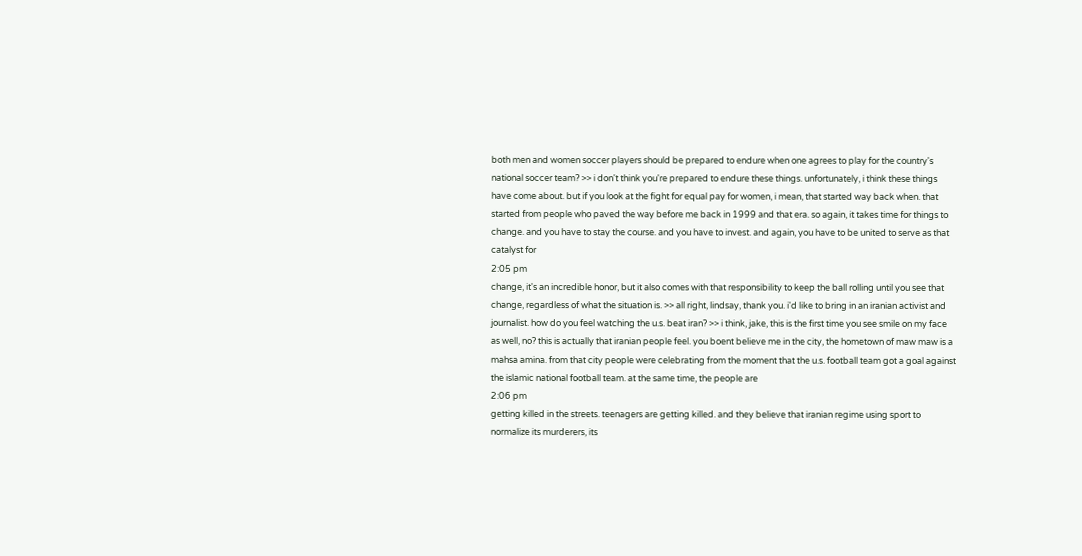both men and women soccer players should be prepared to endure when one agrees to play for the country's national soccer team? >> i don't think you're prepared to endure these things. unfortunately, i think these things have come about. but if you look at the fight for equal pay for women, i mean, that started way back when. that started from people who paved the way before me back in 1999 and that era. so again, it takes time for things to change. and you have to stay the course. and you have to invest. and again, you have to be united to serve as that catalyst for
2:05 pm
change, it's an incredible honor, but it also comes with that responsibility to keep the ball rolling until you see that change, regardless of what the situation is. >> all right, lindsay, thank you. i'd like to bring in an iranian activist and journalist. how do you feel watching the u.s. beat iran? >> i think, jake, this is the first time you see smile on my face as well, no? this is actually that iranian people feel. you boent believe me in the city, the hometown of maw maw is a mahsa amina. from that city people were celebrating from the moment that the u.s. football team got a goal against the islamic national football team. at the same time, the people are
2:06 pm
getting killed in the streets. teenagers are getting killed. and they believe that iranian regime using sport to normalize its murderers, its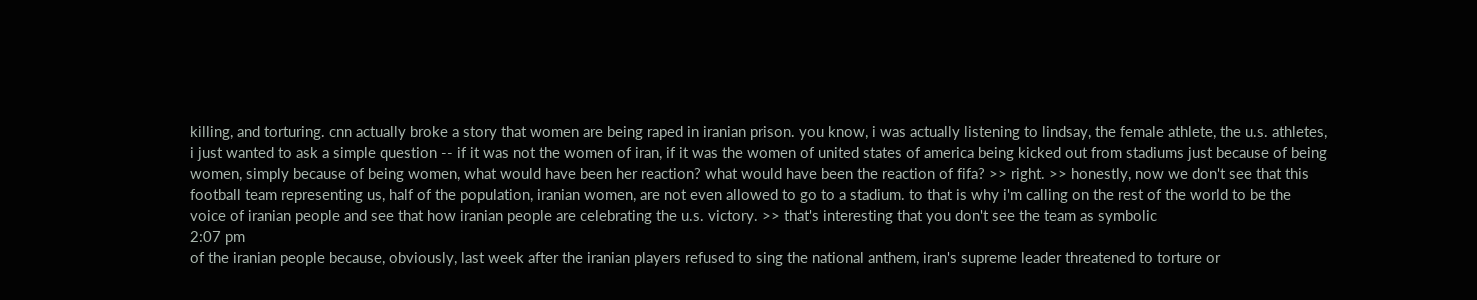killing, and torturing. cnn actually broke a story that women are being raped in iranian prison. you know, i was actually listening to lindsay, the female athlete, the u.s. athletes, i just wanted to ask a simple question -- if it was not the women of iran, if it was the women of united states of america being kicked out from stadiums just because of being women, simply because of being women, what would have been her reaction? what would have been the reaction of fifa? >> right. >> honestly, now we don't see that this football team representing us, half of the population, iranian women, are not even allowed to go to a stadium. to that is why i'm calling on the rest of the world to be the voice of iranian people and see that how iranian people are celebrating the u.s. victory. >> that's interesting that you don't see the team as symbolic
2:07 pm
of the iranian people because, obviously, last week after the iranian players refused to sing the national anthem, iran's supreme leader threatened to torture or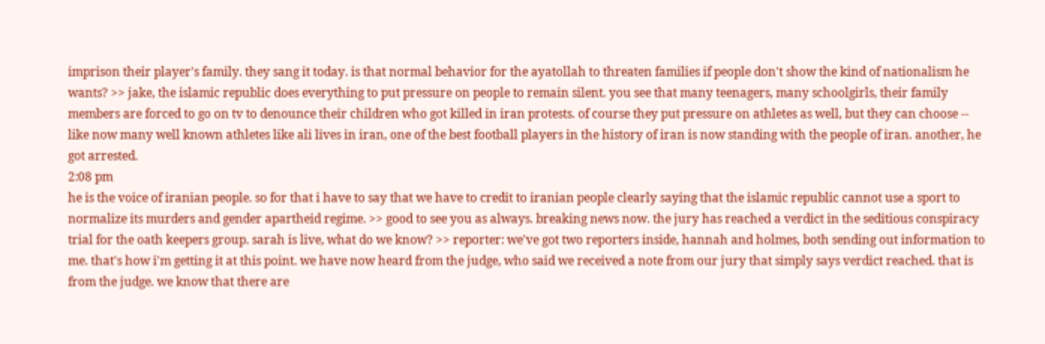imprison their player's family. they sang it today. is that normal behavior for the ayatollah to threaten families if people don't show the kind of nationalism he wants? >> jake, the islamic republic does everything to put pressure on people to remain silent. you see that many teenagers, many schoolgirls, their family members are forced to go on tv to denounce their children who got killed in iran protests. of course they put pressure on athletes as well, but they can choose -- like now many well known athletes like ali lives in iran, one of the best football players in the history of iran is now standing with the people of iran. another, he got arrested.
2:08 pm
he is the voice of iranian people. so for that i have to say that we have to credit to iranian people clearly saying that the islamic republic cannot use a sport to normalize its murders and gender apartheid regime. >> good to see you as always. breaking news now. the jury has reached a verdict in the seditious conspiracy trial for the oath keepers group. sarah is live, what do we know? >> reporter: we've got two reporters inside, hannah and holmes, both sending out information to me. that's how i'm getting it at this point. we have now heard from the judge, who said we received a note from our jury that simply says verdict reached. that is from the judge. we know that there are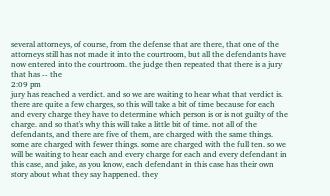several attorneys, of course, from the defense that are there, that one of the attorneys still has not made it into the courtroom, but all the defendants have now entered into the courtroom. the judge then repeated that there is a jury that has -- the
2:09 pm
jury has reached a verdict. and so we are waiting to hear what that verdict is. there are quite a few charges, so this will take a bit of time because for each and every charge they have to determine which person is or is not guilty of the charge. and so that's why this will take a little bit of time. not all of the defendants, and there are five of them, are charged with the same things. some are charged with fewer things. some are charged with the full ten. so we will be waiting to hear each and every charge for each and every defendant in this case, and jake, as you know, each defendant in this case has their own story about what they say happened. they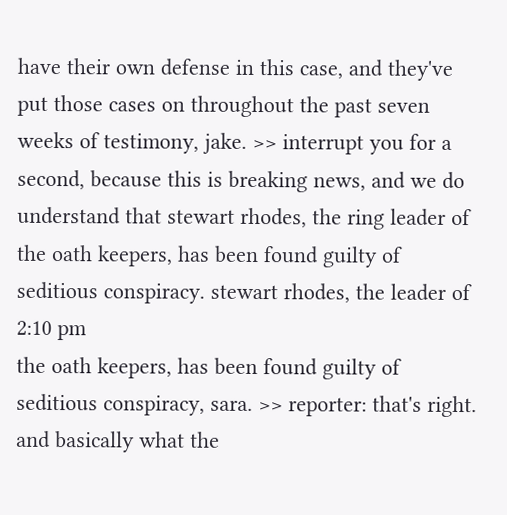have their own defense in this case, and they've put those cases on throughout the past seven weeks of testimony, jake. >> interrupt you for a second, because this is breaking news, and we do understand that stewart rhodes, the ring leader of the oath keepers, has been found guilty of seditious conspiracy. stewart rhodes, the leader of
2:10 pm
the oath keepers, has been found guilty of seditious conspiracy, sara. >> reporter: that's right. and basically what the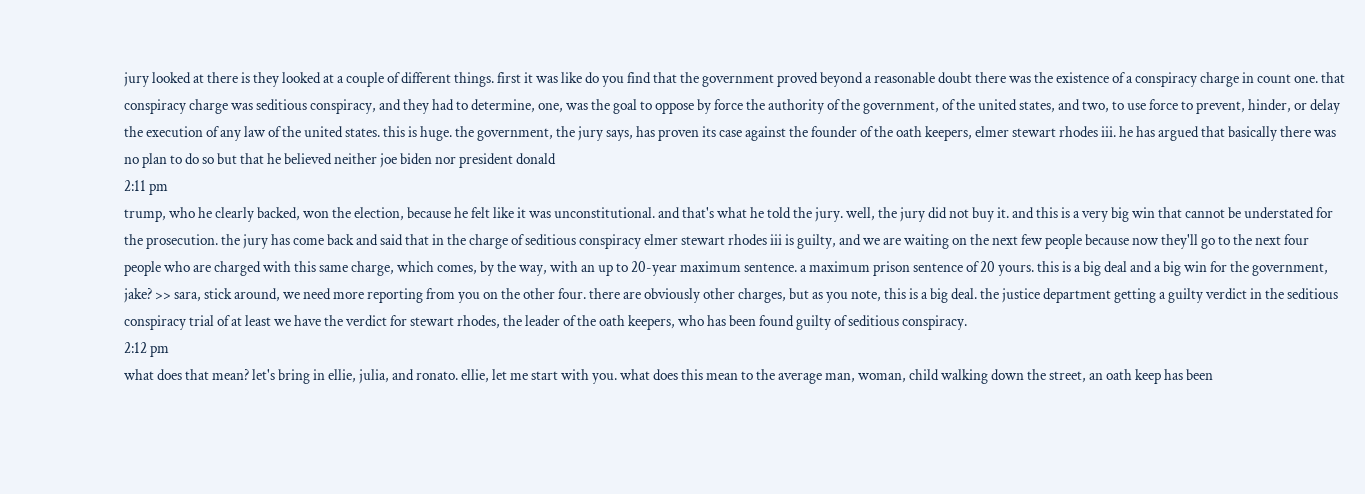jury looked at there is they looked at a couple of different things. first it was like do you find that the government proved beyond a reasonable doubt there was the existence of a conspiracy charge in count one. that conspiracy charge was seditious conspiracy, and they had to determine, one, was the goal to oppose by force the authority of the government, of the united states, and two, to use force to prevent, hinder, or delay the execution of any law of the united states. this is huge. the government, the jury says, has proven its case against the founder of the oath keepers, elmer stewart rhodes iii. he has argued that basically there was no plan to do so but that he believed neither joe biden nor president donald
2:11 pm
trump, who he clearly backed, won the election, because he felt like it was unconstitutional. and that's what he told the jury. well, the jury did not buy it. and this is a very big win that cannot be understated for the prosecution. the jury has come back and said that in the charge of seditious conspiracy elmer stewart rhodes iii is guilty, and we are waiting on the next few people because now they'll go to the next four people who are charged with this same charge, which comes, by the way, with an up to 20-year maximum sentence. a maximum prison sentence of 20 yours. this is a big deal and a big win for the government, jake? >> sara, stick around, we need more reporting from you on the other four. there are obviously other charges, but as you note, this is a big deal. the justice department getting a guilty verdict in the seditious conspiracy trial of at least we have the verdict for stewart rhodes, the leader of the oath keepers, who has been found guilty of seditious conspiracy.
2:12 pm
what does that mean? let's bring in ellie, julia, and ronato. ellie, let me start with you. what does this mean to the average man, woman, child walking down the street, an oath keep has been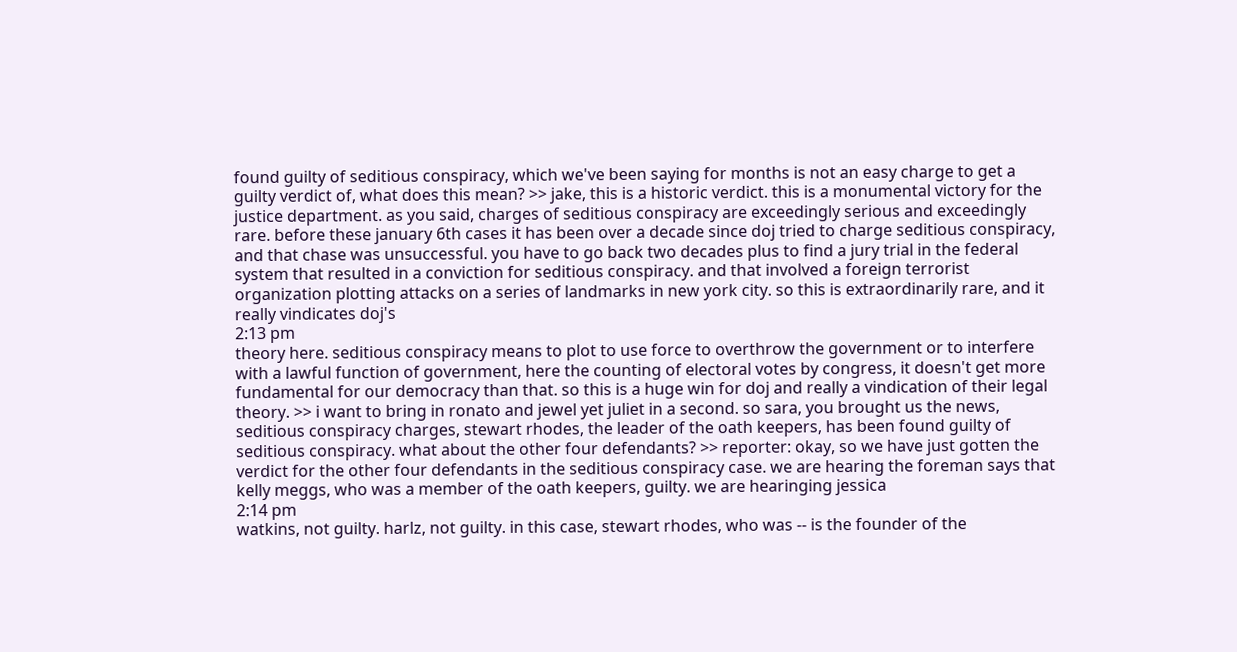found guilty of seditious conspiracy, which we've been saying for months is not an easy charge to get a guilty verdict of, what does this mean? >> jake, this is a historic verdict. this is a monumental victory for the justice department. as you said, charges of seditious conspiracy are exceedingly serious and exceedingly rare. before these january 6th cases it has been over a decade since doj tried to charge seditious conspiracy, and that chase was unsuccessful. you have to go back two decades plus to find a jury trial in the federal system that resulted in a conviction for seditious conspiracy. and that involved a foreign terrorist organization plotting attacks on a series of landmarks in new york city. so this is extraordinarily rare, and it really vindicates doj's
2:13 pm
theory here. seditious conspiracy means to plot to use force to overthrow the government or to interfere with a lawful function of government, here the counting of electoral votes by congress, it doesn't get more fundamental for our democracy than that. so this is a huge win for doj and really a vindication of their legal theory. >> i want to bring in ronato and jewel yet juliet in a second. so sara, you brought us the news, seditious conspiracy charges, stewart rhodes, the leader of the oath keepers, has been found guilty of seditious conspiracy. what about the other four defendants? >> reporter: okay, so we have just gotten the verdict for the other four defendants in the seditious conspiracy case. we are hearing the foreman says that kelly meggs, who was a member of the oath keepers, guilty. we are hearinging jessica
2:14 pm
watkins, not guilty. harlz, not guilty. in this case, stewart rhodes, who was -- is the founder of the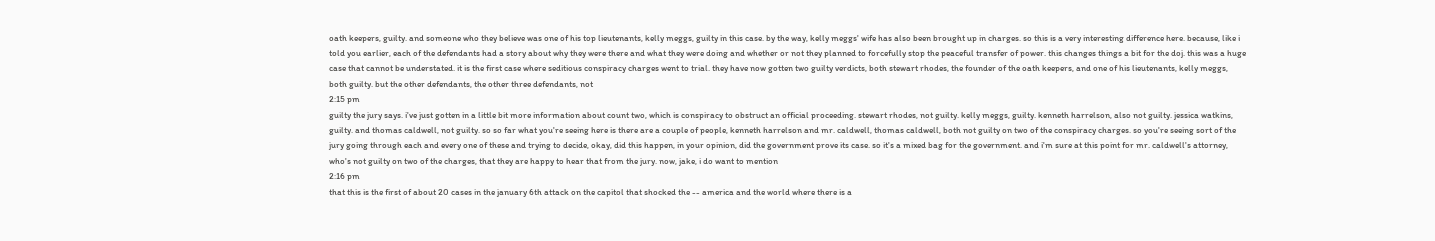oath keepers, guilty. and someone who they believe was one of his top lieutenants, kelly meggs, guilty in this case. by the way, kelly meggs' wife has also been brought up in charges. so this is a very interesting difference here. because, like i told you earlier, each of the defendants had a story about why they were there and what they were doing and whether or not they planned to forcefully stop the peaceful transfer of power. this changes things a bit for the doj. this was a huge case that cannot be understated. it is the first case where seditious conspiracy charges went to trial. they have now gotten two guilty verdicts, both stewart rhodes, the founder of the oath keepers, and one of his lieutenants, kelly meggs, both guilty. but the other defendants, the other three defendants, not
2:15 pm
guilty the jury says. i've just gotten in a little bit more information about count two, which is conspiracy to obstruct an official proceeding. stewart rhodes, not guilty. kelly meggs, guilty. kenneth harrelson, also not guilty. jessica watkins, guilty. and thomas caldwell, not guilty. so so far what you're seeing here is there are a couple of people, kenneth harrelson and mr. caldwell, thomas caldwell, both not guilty on two of the conspiracy charges. so you're seeing sort of the jury going through each and every one of these and trying to decide, okay, did this happen, in your opinion, did the government prove its case. so it's a mixed bag for the government. and i'm sure at this point for mr. caldwell's attorney, who's not guilty on two of the charges, that they are happy to hear that from the jury. now, jake, i do want to mention
2:16 pm
that this is the first of about 20 cases in the january 6th attack on the capitol that shocked the -- america and the world where there is a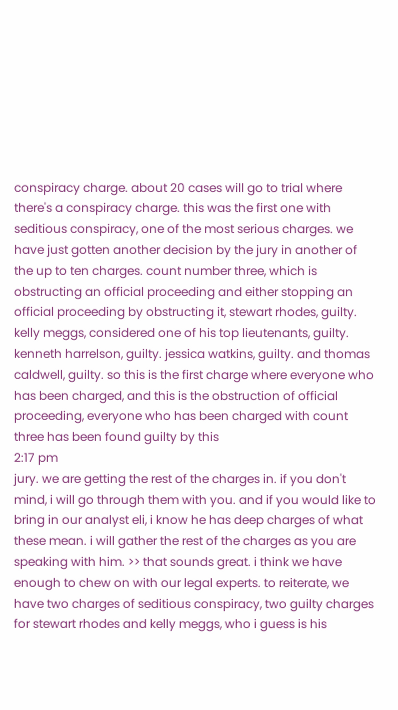conspiracy charge. about 20 cases will go to trial where there's a conspiracy charge. this was the first one with seditious conspiracy, one of the most serious charges. we have just gotten another decision by the jury in another of the up to ten charges. count number three, which is obstructing an official proceeding and either stopping an official proceeding by obstructing it, stewart rhodes, guilty. kelly meggs, considered one of his top lieutenants, guilty. kenneth harrelson, guilty. jessica watkins, guilty. and thomas caldwell, guilty. so this is the first charge where everyone who has been charged, and this is the obstruction of official proceeding, everyone who has been charged with count three has been found guilty by this
2:17 pm
jury. we are getting the rest of the charges in. if you don't mind, i will go through them with you. and if you would like to bring in our analyst eli, i know he has deep charges of what these mean. i will gather the rest of the charges as you are speaking with him. >> that sounds great. i think we have enough to chew on with our legal experts. to reiterate, we have two charges of seditious conspiracy, two guilty charges for stewart rhodes and kelly meggs, who i guess is his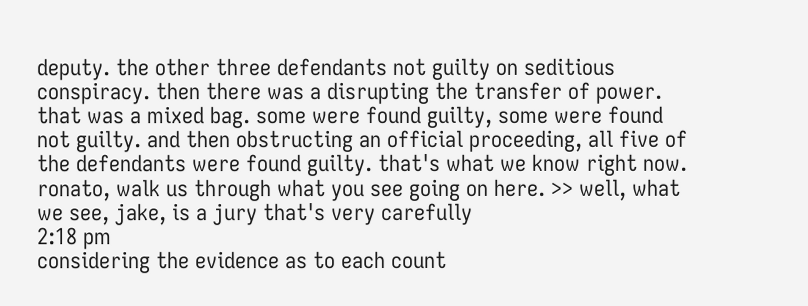deputy. the other three defendants not guilty on seditious conspiracy. then there was a disrupting the transfer of power. that was a mixed bag. some were found guilty, some were found not guilty. and then obstructing an official proceeding, all five of the defendants were found guilty. that's what we know right now. ronato, walk us through what you see going on here. >> well, what we see, jake, is a jury that's very carefully
2:18 pm
considering the evidence as to each count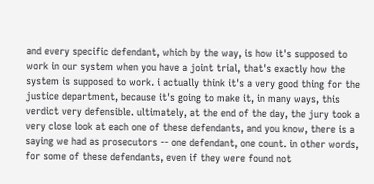and every specific defendant, which by the way, is how it's supposed to work in our system when you have a joint trial, that's exactly how the system is supposed to work. i actually think it's a very good thing for the justice department, because it's going to make it, in many ways, this verdict very defensible. ultimately, at the end of the day, the jury took a very close look at each one of these defendants, and you know, there is a saying we had as prosecutors -- one defendant, one count. in other words, for some of these defendants, even if they were found not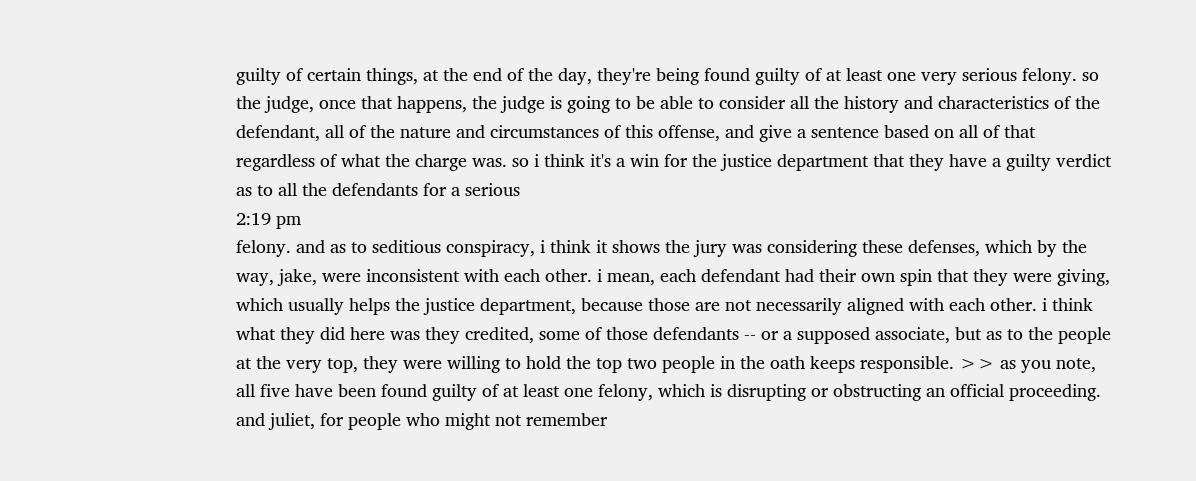guilty of certain things, at the end of the day, they're being found guilty of at least one very serious felony. so the judge, once that happens, the judge is going to be able to consider all the history and characteristics of the defendant, all of the nature and circumstances of this offense, and give a sentence based on all of that regardless of what the charge was. so i think it's a win for the justice department that they have a guilty verdict as to all the defendants for a serious
2:19 pm
felony. and as to seditious conspiracy, i think it shows the jury was considering these defenses, which by the way, jake, were inconsistent with each other. i mean, each defendant had their own spin that they were giving, which usually helps the justice department, because those are not necessarily aligned with each other. i think what they did here was they credited, some of those defendants -- or a supposed associate, but as to the people at the very top, they were willing to hold the top two people in the oath keeps responsible. >> as you note, all five have been found guilty of at least one felony, which is disrupting or obstructing an official proceeding. and juliet, for people who might not remember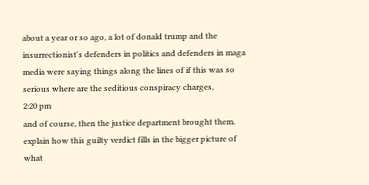about a year or so ago, a lot of donald trump and the insurrectionist's defenders in politics and defenders in maga media were saying things along the lines of if this was so serious where are the seditious conspiracy charges,
2:20 pm
and of course, then the justice department brought them. explain how this guilty verdict fills in the bigger picture of what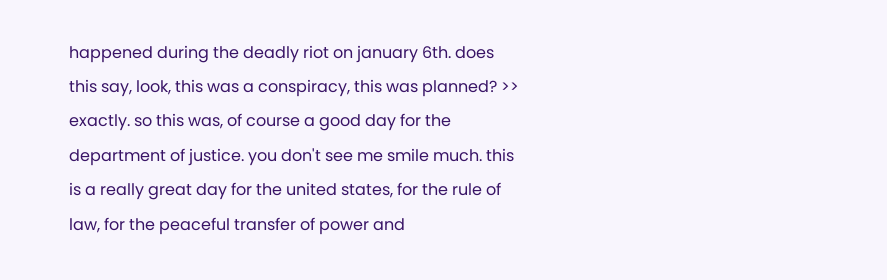happened during the deadly riot on january 6th. does this say, look, this was a conspiracy, this was planned? >> exactly. so this was, of course a good day for the department of justice. you don't see me smile much. this is a really great day for the united states, for the rule of law, for the peaceful transfer of power and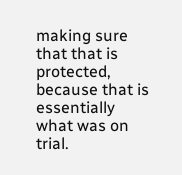making sure that that is protected, because that is essentially what was on trial.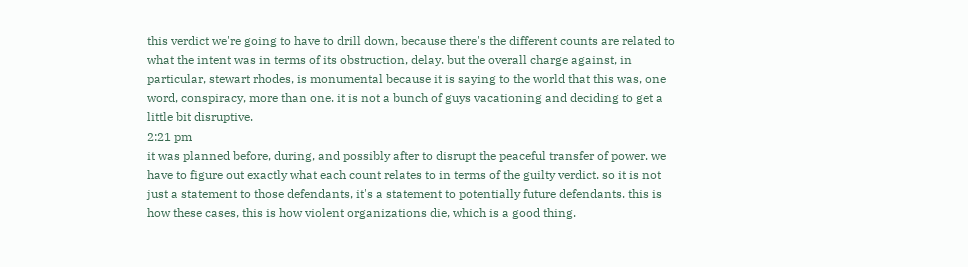this verdict we're going to have to drill down, because there's the different counts are related to what the intent was in terms of its obstruction, delay. but the overall charge against, in particular, stewart rhodes, is monumental because it is saying to the world that this was, one word, conspiracy, more than one. it is not a bunch of guys vacationing and deciding to get a little bit disruptive.
2:21 pm
it was planned before, during, and possibly after to disrupt the peaceful transfer of power. we have to figure out exactly what each count relates to in terms of the guilty verdict. so it is not just a statement to those defendants, it's a statement to potentially future defendants. this is how these cases, this is how violent organizations die, which is a good thing.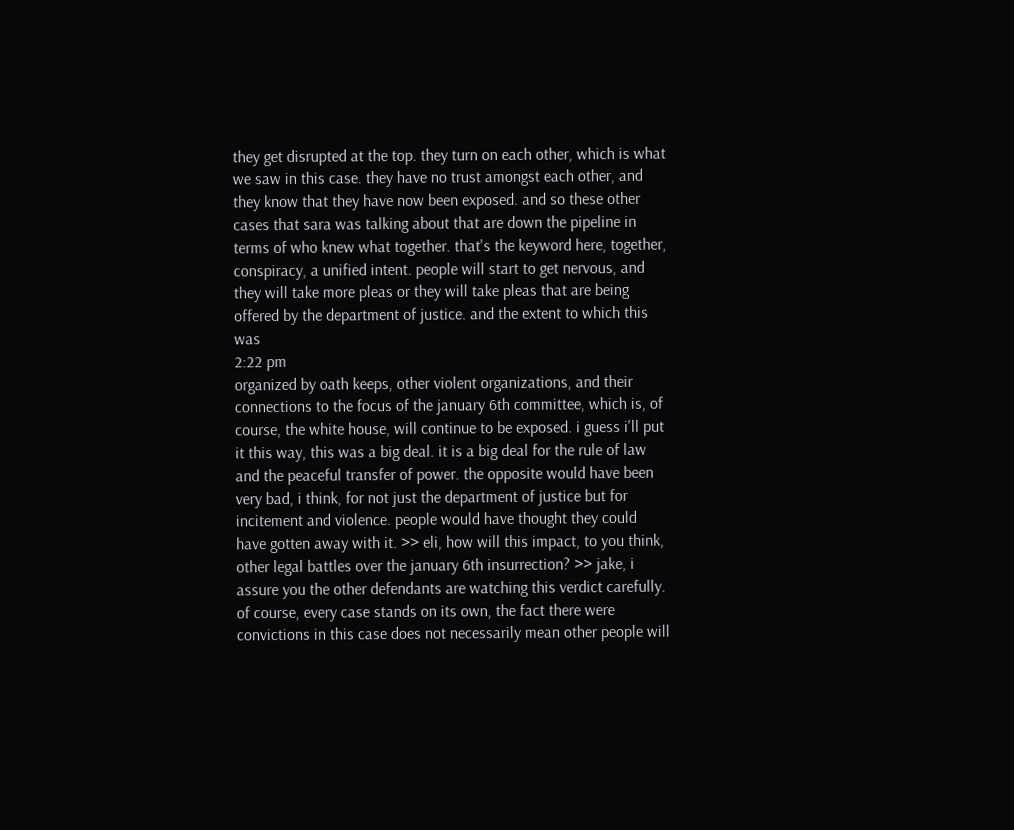they get disrupted at the top. they turn on each other, which is what we saw in this case. they have no trust amongst each other, and they know that they have now been exposed. and so these other cases that sara was talking about that are down the pipeline in terms of who knew what together. that's the keyword here, together, conspiracy, a unified intent. people will start to get nervous, and they will take more pleas or they will take pleas that are being offered by the department of justice. and the extent to which this was
2:22 pm
organized by oath keeps, other violent organizations, and their connections to the focus of the january 6th committee, which is, of course, the white house, will continue to be exposed. i guess i'll put it this way, this was a big deal. it is a big deal for the rule of law and the peaceful transfer of power. the opposite would have been very bad, i think, for not just the department of justice but for incitement and violence. people would have thought they could have gotten away with it. >> eli, how will this impact, to you think, other legal battles over the january 6th insurrection? >> jake, i assure you the other defendants are watching this verdict carefully. of course, every case stands on its own, the fact there were convictions in this case does not necessarily mean other people will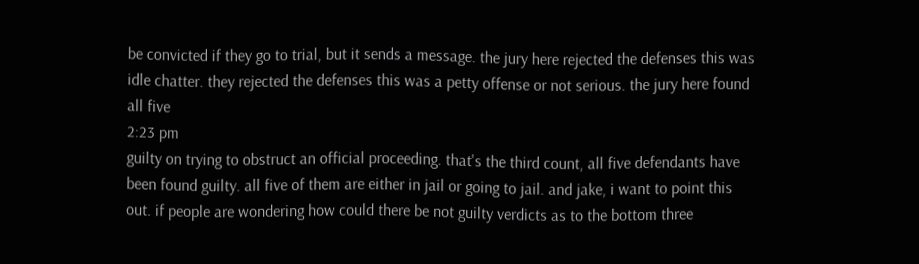be convicted if they go to trial, but it sends a message. the jury here rejected the defenses this was idle chatter. they rejected the defenses this was a petty offense or not serious. the jury here found all five
2:23 pm
guilty on trying to obstruct an official proceeding. that's the third count, all five defendants have been found guilty. all five of them are either in jail or going to jail. and jake, i want to point this out. if people are wondering how could there be not guilty verdicts as to the bottom three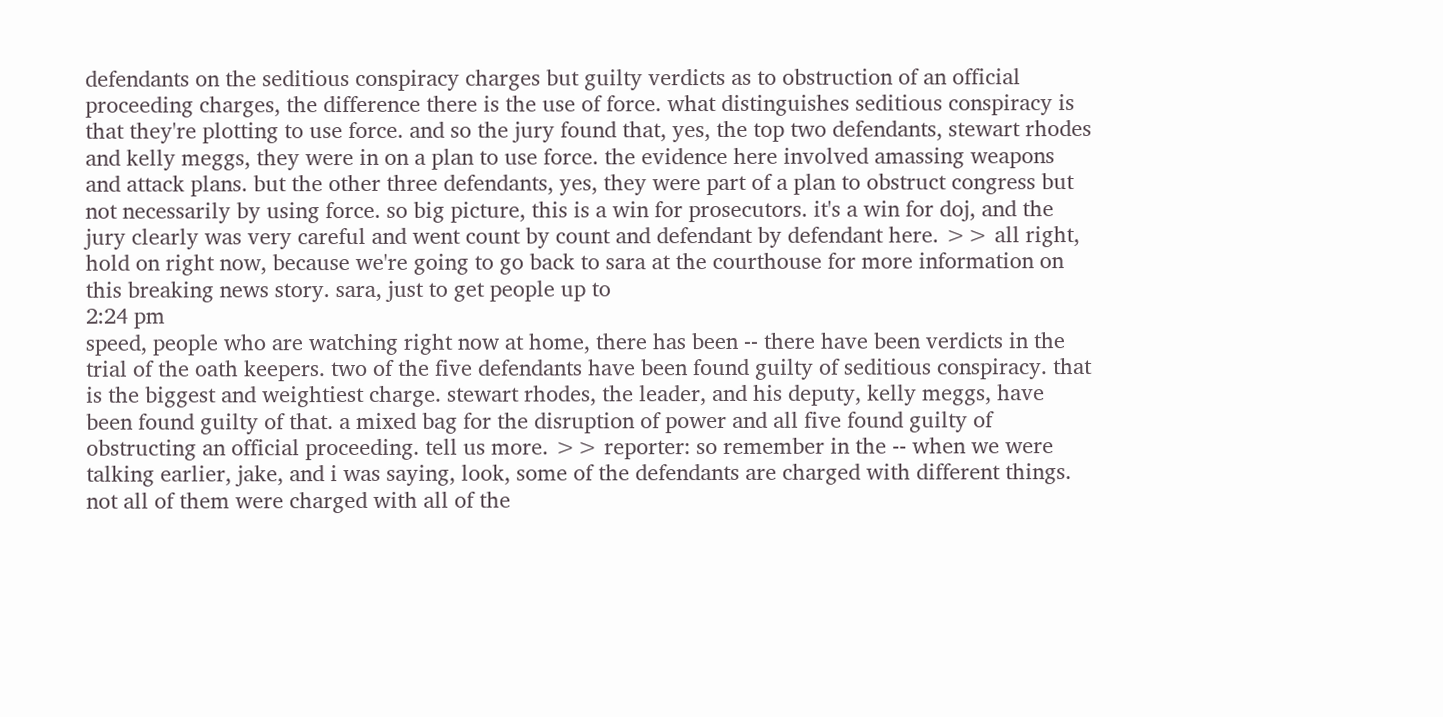defendants on the seditious conspiracy charges but guilty verdicts as to obstruction of an official proceeding charges, the difference there is the use of force. what distinguishes seditious conspiracy is that they're plotting to use force. and so the jury found that, yes, the top two defendants, stewart rhodes and kelly meggs, they were in on a plan to use force. the evidence here involved amassing weapons and attack plans. but the other three defendants, yes, they were part of a plan to obstruct congress but not necessarily by using force. so big picture, this is a win for prosecutors. it's a win for doj, and the jury clearly was very careful and went count by count and defendant by defendant here. >> all right, hold on right now, because we're going to go back to sara at the courthouse for more information on this breaking news story. sara, just to get people up to
2:24 pm
speed, people who are watching right now at home, there has been -- there have been verdicts in the trial of the oath keepers. two of the five defendants have been found guilty of seditious conspiracy. that is the biggest and weightiest charge. stewart rhodes, the leader, and his deputy, kelly meggs, have been found guilty of that. a mixed bag for the disruption of power and all five found guilty of obstructing an official proceeding. tell us more. >> reporter: so remember in the -- when we were talking earlier, jake, and i was saying, look, some of the defendants are charged with different things. not all of them were charged with all of the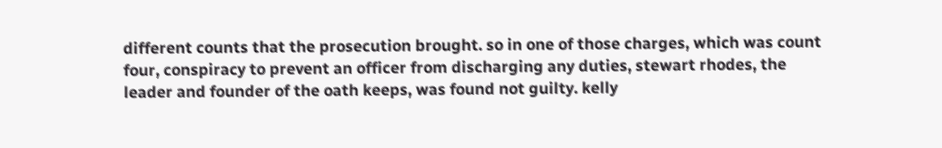different counts that the prosecution brought. so in one of those charges, which was count four, conspiracy to prevent an officer from discharging any duties, stewart rhodes, the leader and founder of the oath keeps, was found not guilty. kelly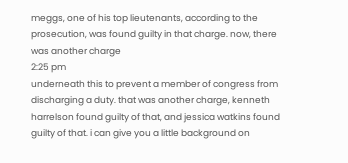meggs, one of his top lieutenants, according to the prosecution, was found guilty in that charge. now, there was another charge
2:25 pm
underneath this to prevent a member of congress from discharging a duty. that was another charge, kenneth harrelson found guilty of that, and jessica watkins found guilty of that. i can give you a little background on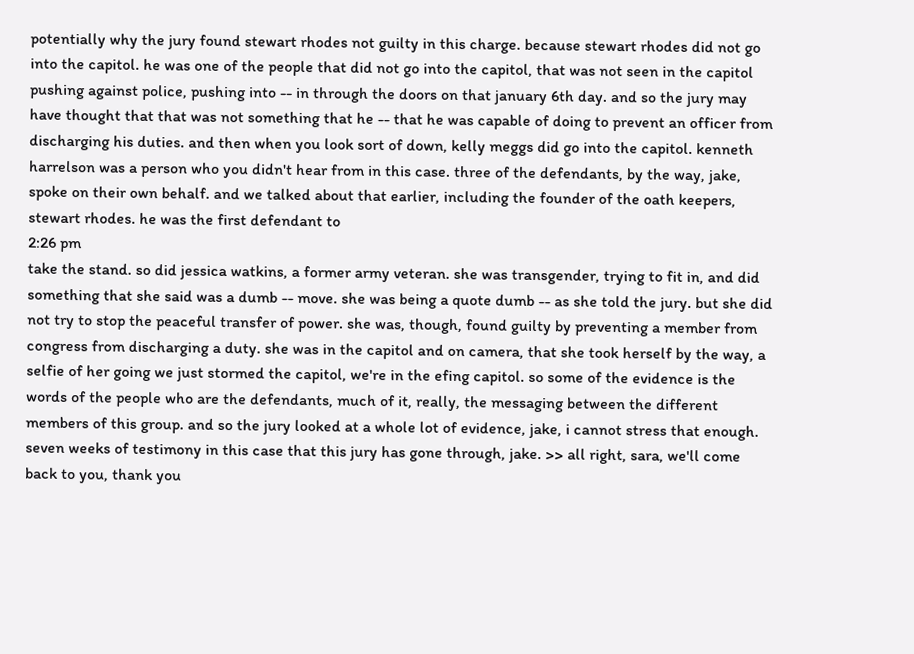potentially why the jury found stewart rhodes not guilty in this charge. because stewart rhodes did not go into the capitol. he was one of the people that did not go into the capitol, that was not seen in the capitol pushing against police, pushing into -- in through the doors on that january 6th day. and so the jury may have thought that that was not something that he -- that he was capable of doing to prevent an officer from discharging his duties. and then when you look sort of down, kelly meggs did go into the capitol. kenneth harrelson was a person who you didn't hear from in this case. three of the defendants, by the way, jake, spoke on their own behalf. and we talked about that earlier, including the founder of the oath keepers, stewart rhodes. he was the first defendant to
2:26 pm
take the stand. so did jessica watkins, a former army veteran. she was transgender, trying to fit in, and did something that she said was a dumb -- move. she was being a quote dumb -- as she told the jury. but she did not try to stop the peaceful transfer of power. she was, though, found guilty by preventing a member from congress from discharging a duty. she was in the capitol and on camera, that she took herself by the way, a selfie of her going we just stormed the capitol, we're in the efing capitol. so some of the evidence is the words of the people who are the defendants, much of it, really, the messaging between the different members of this group. and so the jury looked at a whole lot of evidence, jake, i cannot stress that enough. seven weeks of testimony in this case that this jury has gone through, jake. >> all right, sara, we'll come back to you, thank you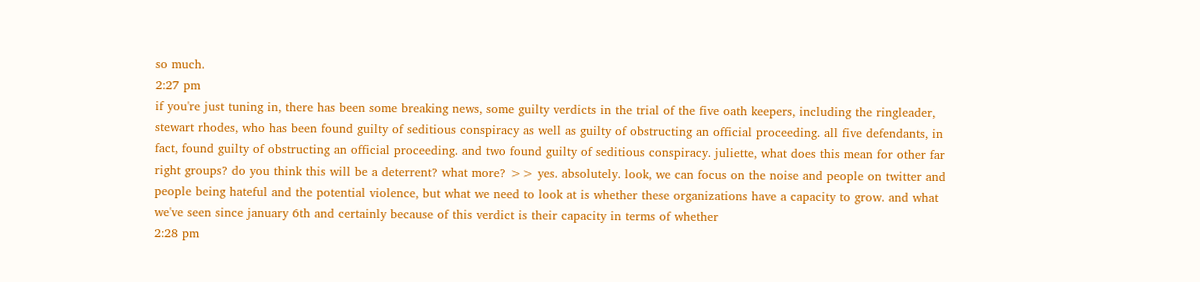so much.
2:27 pm
if you're just tuning in, there has been some breaking news, some guilty verdicts in the trial of the five oath keepers, including the ringleader, stewart rhodes, who has been found guilty of seditious conspiracy as well as guilty of obstructing an official proceeding. all five defendants, in fact, found guilty of obstructing an official proceeding. and two found guilty of seditious conspiracy. juliette, what does this mean for other far right groups? do you think this will be a deterrent? what more? >> yes. absolutely. look, we can focus on the noise and people on twitter and people being hateful and the potential violence, but what we need to look at is whether these organizations have a capacity to grow. and what we've seen since january 6th and certainly because of this verdict is their capacity in terms of whether
2:28 pm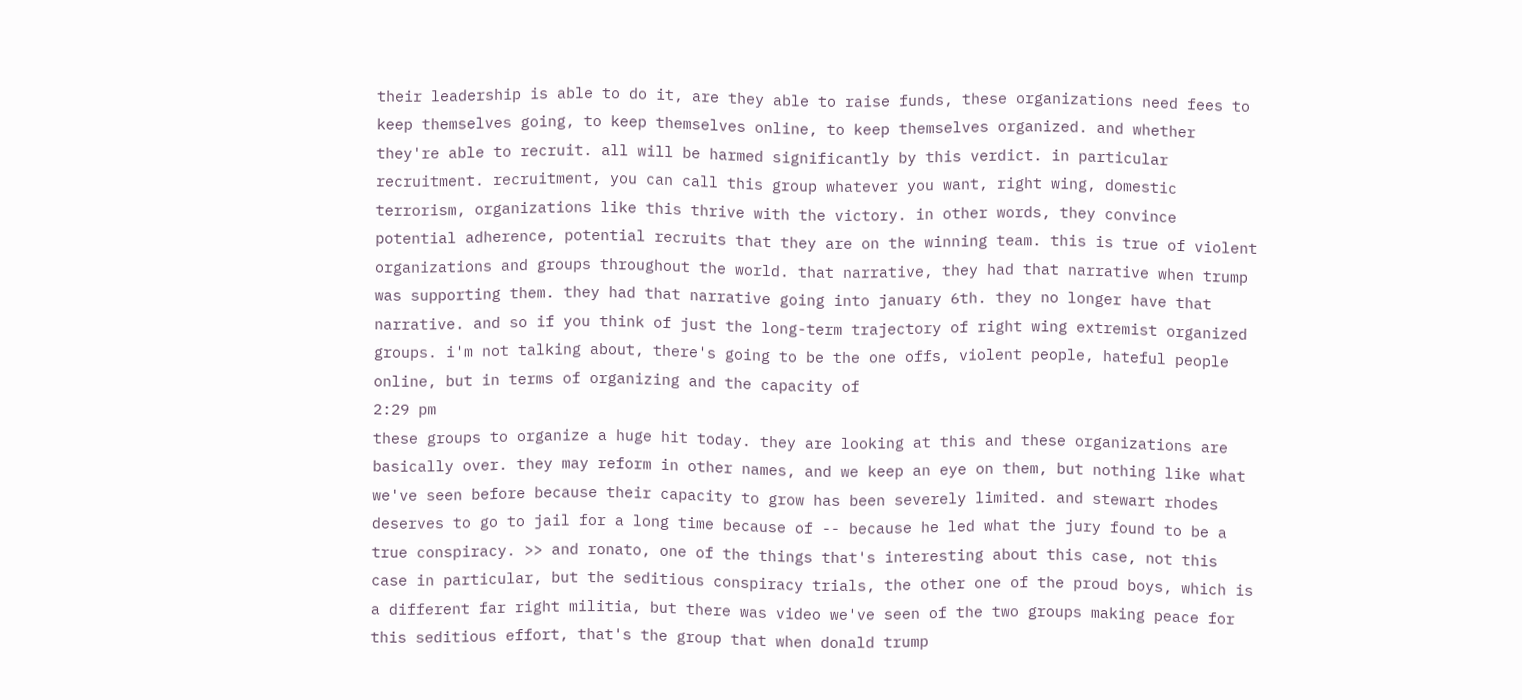their leadership is able to do it, are they able to raise funds, these organizations need fees to keep themselves going, to keep themselves online, to keep themselves organized. and whether they're able to recruit. all will be harmed significantly by this verdict. in particular recruitment. recruitment, you can call this group whatever you want, right wing, domestic terrorism, organizations like this thrive with the victory. in other words, they convince potential adherence, potential recruits that they are on the winning team. this is true of violent organizations and groups throughout the world. that narrative, they had that narrative when trump was supporting them. they had that narrative going into january 6th. they no longer have that narrative. and so if you think of just the long-term trajectory of right wing extremist organized groups. i'm not talking about, there's going to be the one offs, violent people, hateful people online, but in terms of organizing and the capacity of
2:29 pm
these groups to organize a huge hit today. they are looking at this and these organizations are basically over. they may reform in other names, and we keep an eye on them, but nothing like what we've seen before because their capacity to grow has been severely limited. and stewart rhodes deserves to go to jail for a long time because of -- because he led what the jury found to be a true conspiracy. >> and ronato, one of the things that's interesting about this case, not this case in particular, but the seditious conspiracy trials, the other one of the proud boys, which is a different far right militia, but there was video we've seen of the two groups making peace for this seditious effort, that's the group that when donald trump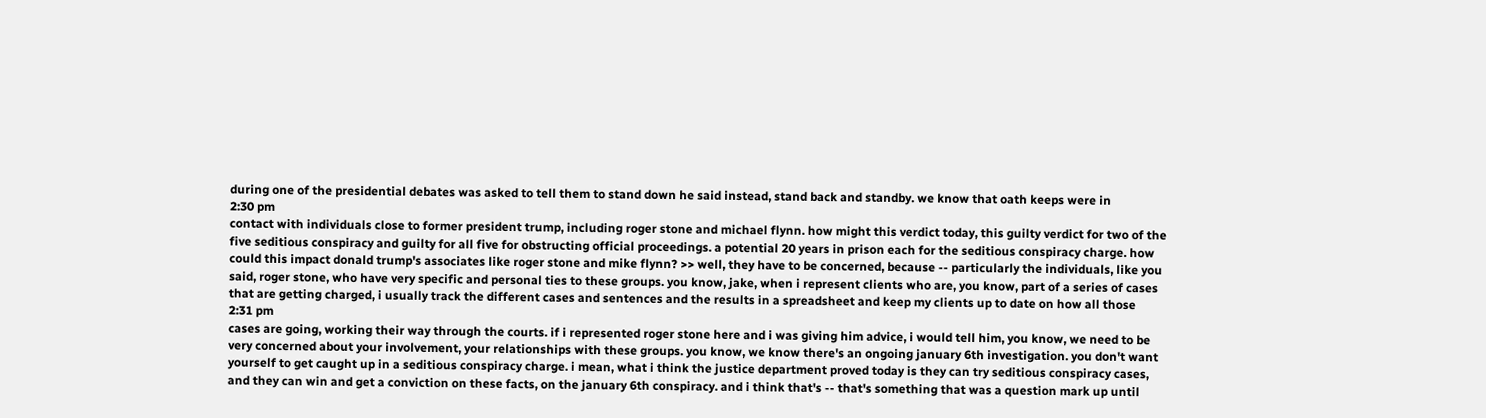during one of the presidential debates was asked to tell them to stand down he said instead, stand back and standby. we know that oath keeps were in
2:30 pm
contact with individuals close to former president trump, including roger stone and michael flynn. how might this verdict today, this guilty verdict for two of the five seditious conspiracy and guilty for all five for obstructing official proceedings. a potential 20 years in prison each for the seditious conspiracy charge. how could this impact donald trump's associates like roger stone and mike flynn? >> well, they have to be concerned, because -- particularly the individuals, like you said, roger stone, who have very specific and personal ties to these groups. you know, jake, when i represent clients who are, you know, part of a series of cases that are getting charged, i usually track the different cases and sentences and the results in a spreadsheet and keep my clients up to date on how all those
2:31 pm
cases are going, working their way through the courts. if i represented roger stone here and i was giving him advice, i would tell him, you know, we need to be very concerned about your involvement, your relationships with these groups. you know, we know there's an ongoing january 6th investigation. you don't want yourself to get caught up in a seditious conspiracy charge. i mean, what i think the justice department proved today is they can try seditious conspiracy cases, and they can win and get a conviction on these facts, on the january 6th conspiracy. and i think that's -- that's something that was a question mark up until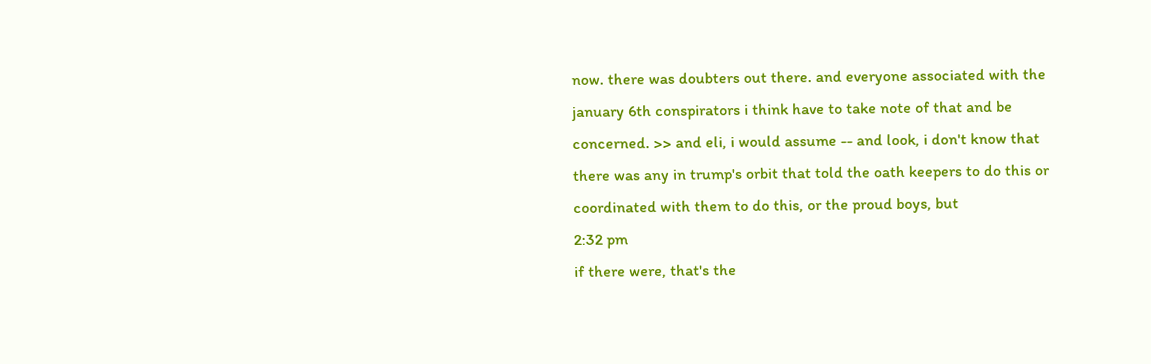now. there was doubters out there. and everyone associated with the january 6th conspirators i think have to take note of that and be concerned. >> and eli, i would assume -- and look, i don't know that there was any in trump's orbit that told the oath keepers to do this or coordinated with them to do this, or the proud boys, but
2:32 pm
if there were, that's the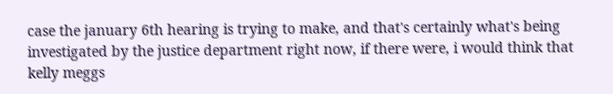case the january 6th hearing is trying to make, and that's certainly what's being investigated by the justice department right now, if there were, i would think that kelly meggs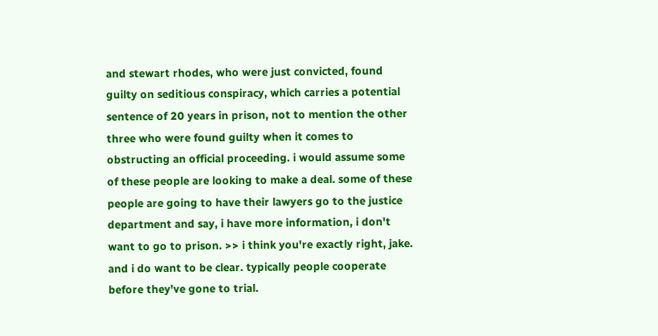and stewart rhodes, who were just convicted, found guilty on seditious conspiracy, which carries a potential sentence of 20 years in prison, not to mention the other three who were found guilty when it comes to obstructing an official proceeding. i would assume some of these people are looking to make a deal. some of these people are going to have their lawyers go to the justice department and say, i have more information, i don't want to go to prison. >> i think you're exactly right, jake. and i do want to be clear. typically people cooperate before they've gone to trial.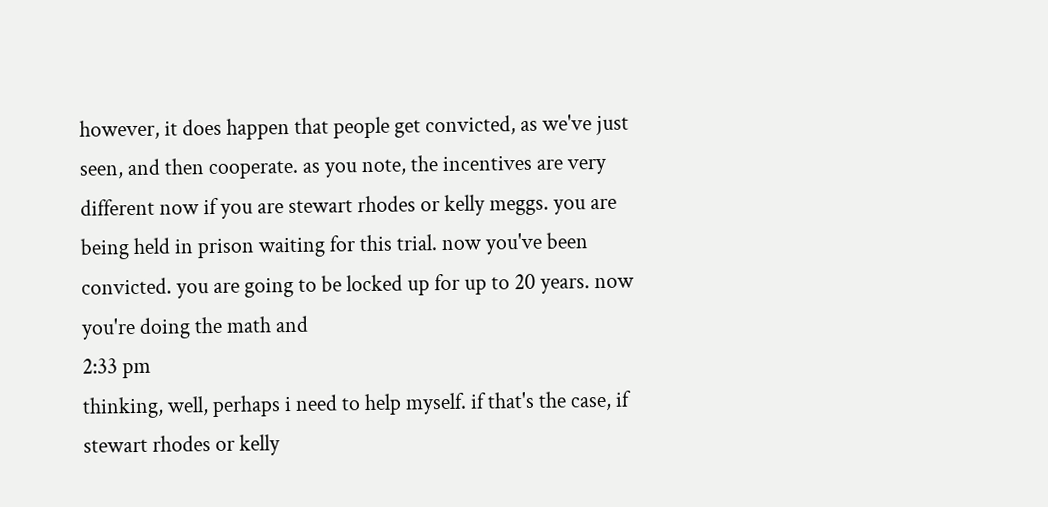however, it does happen that people get convicted, as we've just seen, and then cooperate. as you note, the incentives are very different now if you are stewart rhodes or kelly meggs. you are being held in prison waiting for this trial. now you've been convicted. you are going to be locked up for up to 20 years. now you're doing the math and
2:33 pm
thinking, well, perhaps i need to help myself. if that's the case, if stewart rhodes or kelly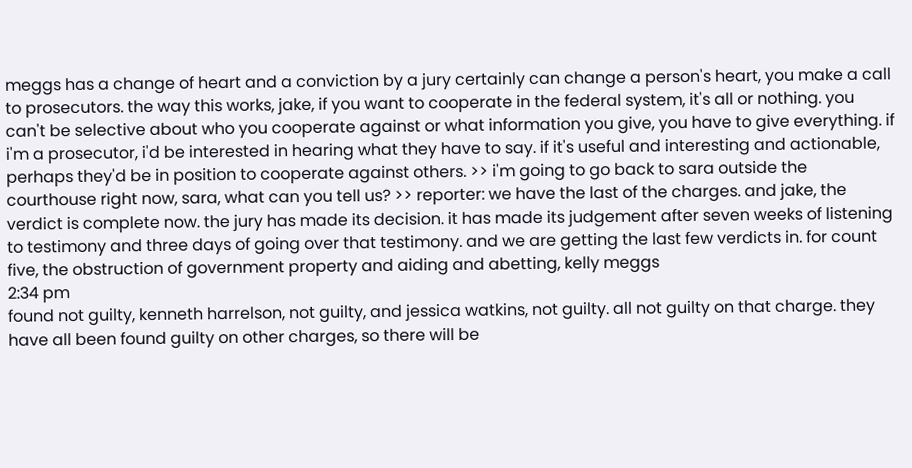meggs has a change of heart and a conviction by a jury certainly can change a person's heart, you make a call to prosecutors. the way this works, jake, if you want to cooperate in the federal system, it's all or nothing. you can't be selective about who you cooperate against or what information you give, you have to give everything. if i'm a prosecutor, i'd be interested in hearing what they have to say. if it's useful and interesting and actionable, perhaps they'd be in position to cooperate against others. >> i'm going to go back to sara outside the courthouse right now, sara, what can you tell us? >> reporter: we have the last of the charges. and jake, the verdict is complete now. the jury has made its decision. it has made its judgement after seven weeks of listening to testimony and three days of going over that testimony. and we are getting the last few verdicts in. for count five, the obstruction of government property and aiding and abetting, kelly meggs
2:34 pm
found not guilty, kenneth harrelson, not guilty, and jessica watkins, not guilty. all not guilty on that charge. they have all been found guilty on other charges, so there will be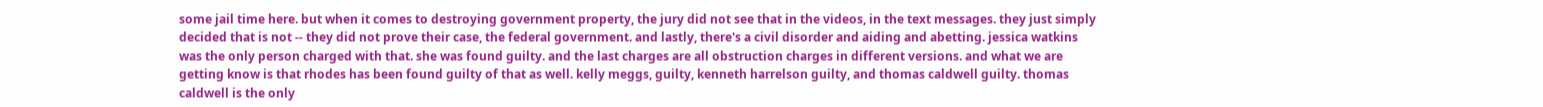some jail time here. but when it comes to destroying government property, the jury did not see that in the videos, in the text messages. they just simply decided that is not -- they did not prove their case, the federal government. and lastly, there's a civil disorder and aiding and abetting. jessica watkins was the only person charged with that. she was found guilty. and the last charges are all obstruction charges in different versions. and what we are getting know is that rhodes has been found guilty of that as well. kelly meggs, guilty, kenneth harrelson guilty, and thomas caldwell guilty. thomas caldwell is the only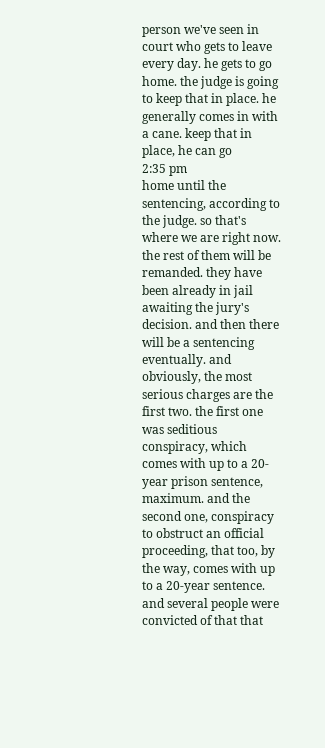person we've seen in court who gets to leave every day. he gets to go home. the judge is going to keep that in place. he generally comes in with a cane. keep that in place, he can go
2:35 pm
home until the sentencing, according to the judge. so that's where we are right now. the rest of them will be remanded. they have been already in jail awaiting the jury's decision. and then there will be a sentencing eventually. and obviously, the most serious charges are the first two. the first one was seditious conspiracy, which comes with up to a 20-year prison sentence, maximum. and the second one, conspiracy to obstruct an official proceeding, that too, by the way, comes with up to a 20-year sentence. and several people were convicted of that that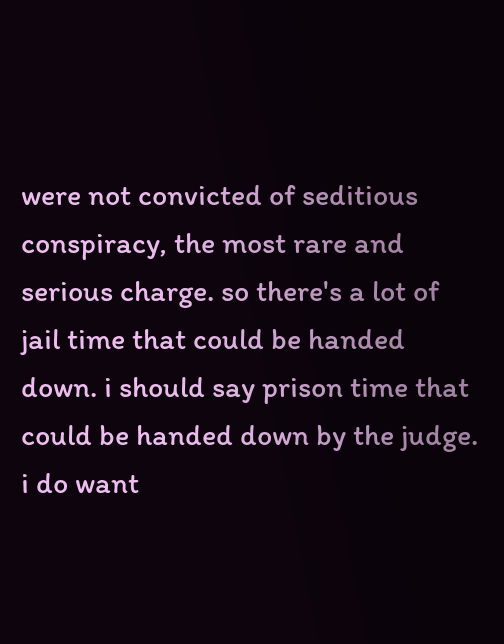were not convicted of seditious conspiracy, the most rare and serious charge. so there's a lot of jail time that could be handed down. i should say prison time that could be handed down by the judge. i do want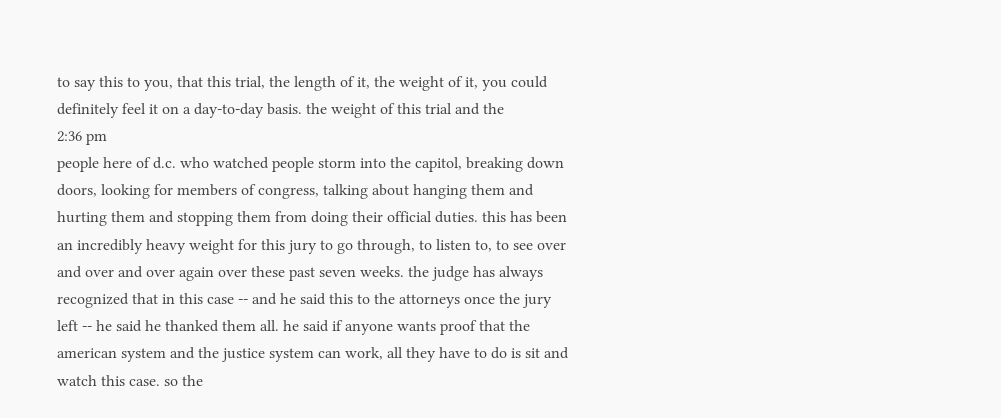to say this to you, that this trial, the length of it, the weight of it, you could definitely feel it on a day-to-day basis. the weight of this trial and the
2:36 pm
people here of d.c. who watched people storm into the capitol, breaking down doors, looking for members of congress, talking about hanging them and hurting them and stopping them from doing their official duties. this has been an incredibly heavy weight for this jury to go through, to listen to, to see over and over and over again over these past seven weeks. the judge has always recognized that in this case -- and he said this to the attorneys once the jury left -- he said he thanked them all. he said if anyone wants proof that the american system and the justice system can work, all they have to do is sit and watch this case. so the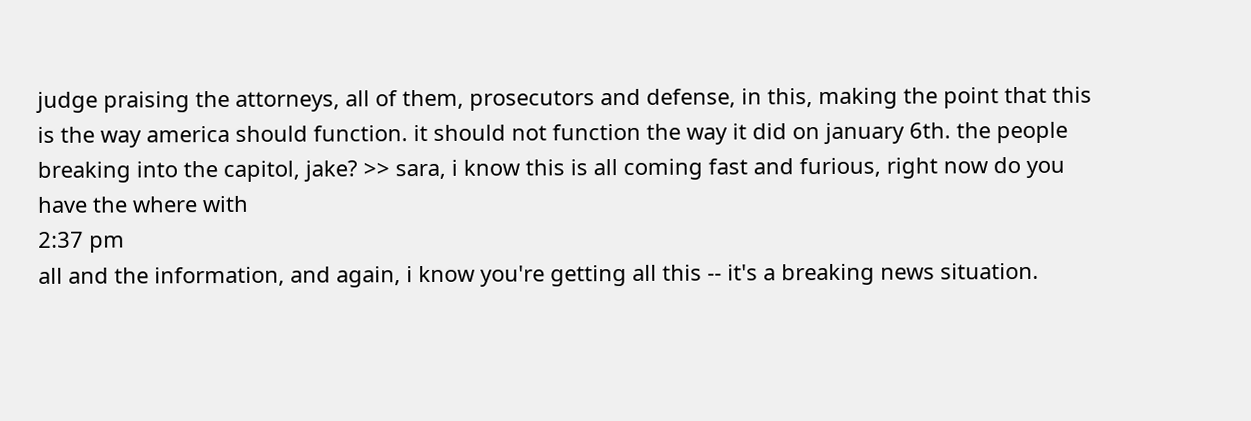judge praising the attorneys, all of them, prosecutors and defense, in this, making the point that this is the way america should function. it should not function the way it did on january 6th. the people breaking into the capitol, jake? >> sara, i know this is all coming fast and furious, right now do you have the where with
2:37 pm
all and the information, and again, i know you're getting all this -- it's a breaking news situation.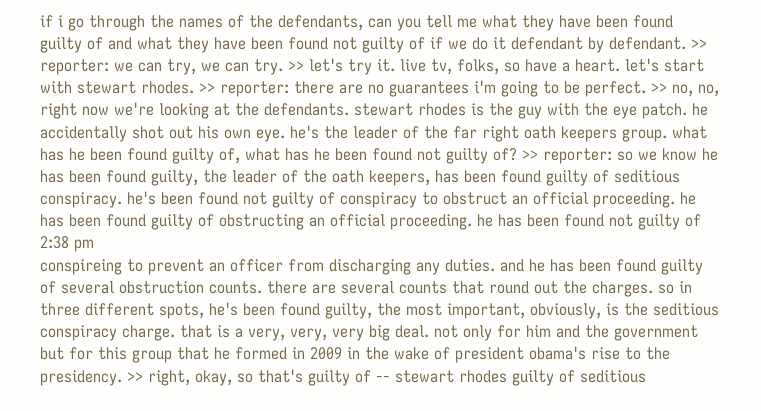if i go through the names of the defendants, can you tell me what they have been found guilty of and what they have been found not guilty of if we do it defendant by defendant. >> reporter: we can try, we can try. >> let's try it. live tv, folks, so have a heart. let's start with stewart rhodes. >> reporter: there are no guarantees i'm going to be perfect. >> no, no, right now we're looking at the defendants. stewart rhodes is the guy with the eye patch. he accidentally shot out his own eye. he's the leader of the far right oath keepers group. what has he been found guilty of, what has he been found not guilty of? >> reporter: so we know he has been found guilty, the leader of the oath keepers, has been found guilty of seditious conspiracy. he's been found not guilty of conspiracy to obstruct an official proceeding. he has been found guilty of obstructing an official proceeding. he has been found not guilty of
2:38 pm
conspireing to prevent an officer from discharging any duties. and he has been found guilty of several obstruction counts. there are several counts that round out the charges. so in three different spots, he's been found guilty, the most important, obviously, is the seditious conspiracy charge. that is a very, very, very big deal. not only for him and the government but for this group that he formed in 2009 in the wake of president obama's rise to the presidency. >> right, okay, so that's guilty of -- stewart rhodes guilty of seditious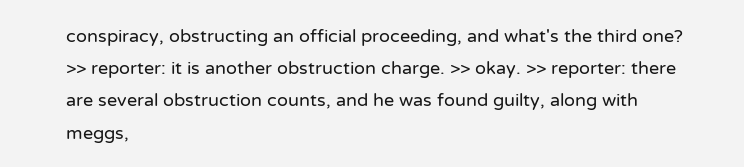conspiracy, obstructing an official proceeding, and what's the third one? >> reporter: it is another obstruction charge. >> okay. >> reporter: there are several obstruction counts, and he was found guilty, along with meggs,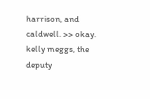harrison, and caldwell. >> okay. kelly meggs, the deputy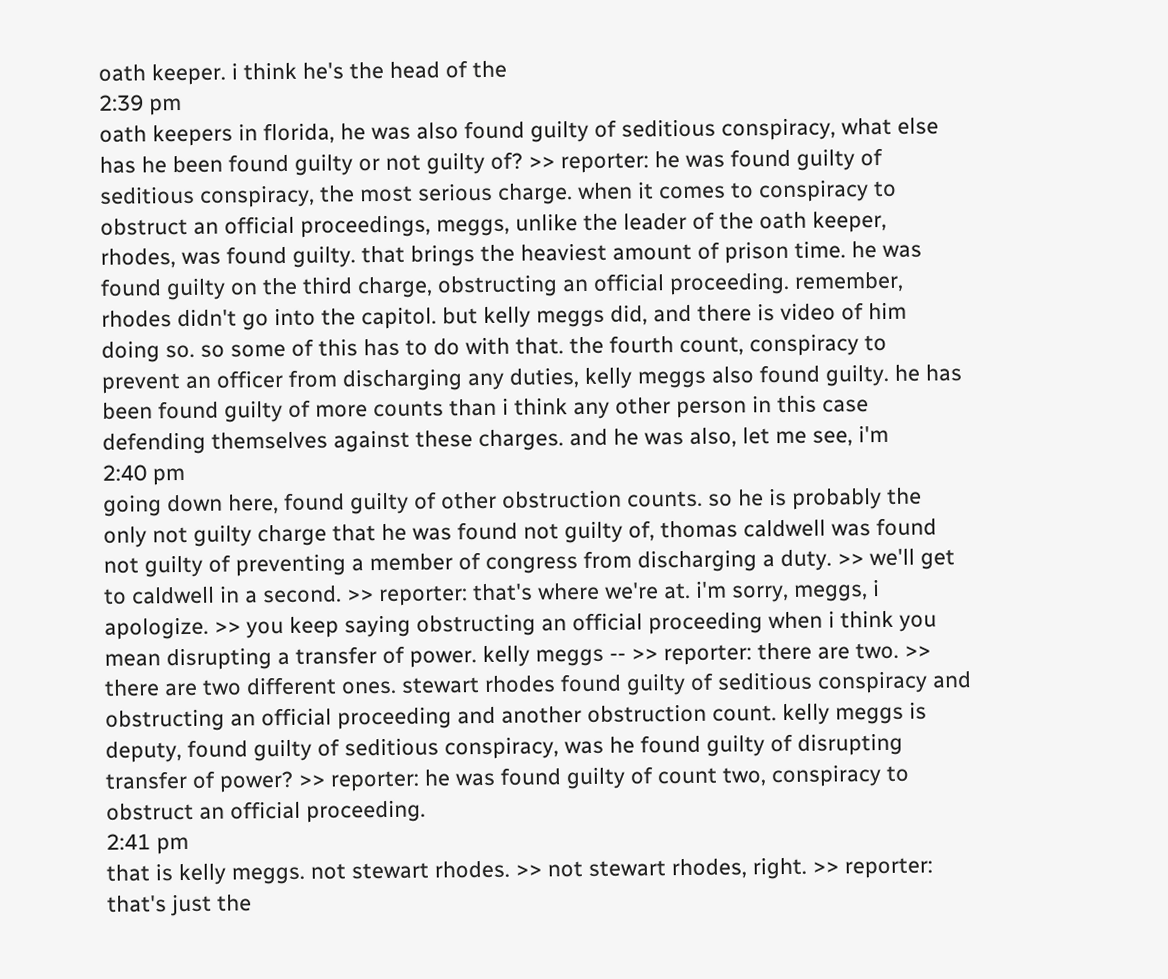oath keeper. i think he's the head of the
2:39 pm
oath keepers in florida, he was also found guilty of seditious conspiracy, what else has he been found guilty or not guilty of? >> reporter: he was found guilty of seditious conspiracy, the most serious charge. when it comes to conspiracy to obstruct an official proceedings, meggs, unlike the leader of the oath keeper, rhodes, was found guilty. that brings the heaviest amount of prison time. he was found guilty on the third charge, obstructing an official proceeding. remember, rhodes didn't go into the capitol. but kelly meggs did, and there is video of him doing so. so some of this has to do with that. the fourth count, conspiracy to prevent an officer from discharging any duties, kelly meggs also found guilty. he has been found guilty of more counts than i think any other person in this case defending themselves against these charges. and he was also, let me see, i'm
2:40 pm
going down here, found guilty of other obstruction counts. so he is probably the only not guilty charge that he was found not guilty of, thomas caldwell was found not guilty of preventing a member of congress from discharging a duty. >> we'll get to caldwell in a second. >> reporter: that's where we're at. i'm sorry, meggs, i apologize. >> you keep saying obstructing an official proceeding when i think you mean disrupting a transfer of power. kelly meggs -- >> reporter: there are two. >> there are two different ones. stewart rhodes found guilty of seditious conspiracy and obstructing an official proceeding and another obstruction count. kelly meggs is deputy, found guilty of seditious conspiracy, was he found guilty of disrupting transfer of power? >> reporter: he was found guilty of count two, conspiracy to obstruct an official proceeding.
2:41 pm
that is kelly meggs. not stewart rhodes. >> not stewart rhodes, right. >> reporter: that's just the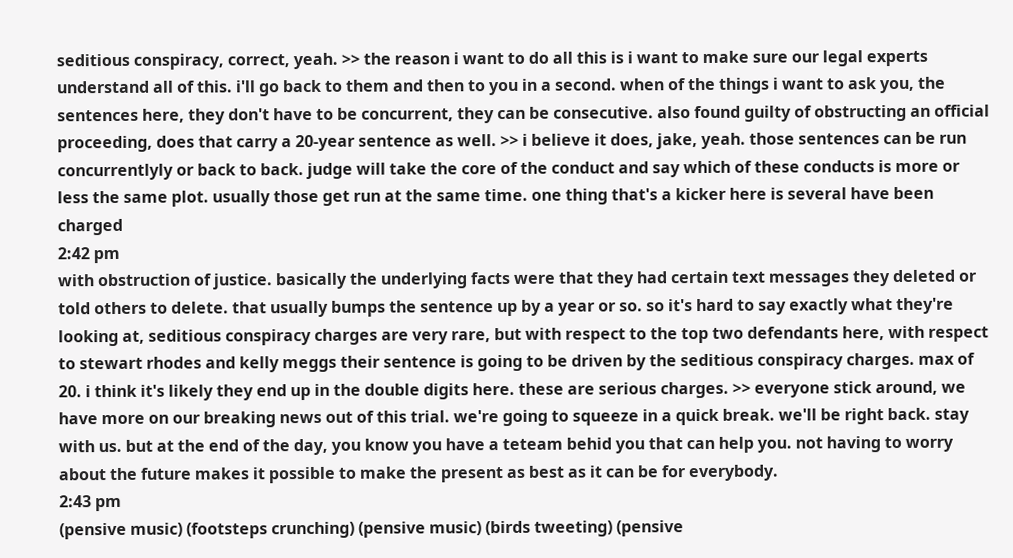seditious conspiracy, correct, yeah. >> the reason i want to do all this is i want to make sure our legal experts understand all of this. i'll go back to them and then to you in a second. when of the things i want to ask you, the sentences here, they don't have to be concurrent, they can be consecutive. also found guilty of obstructing an official proceeding, does that carry a 20-year sentence as well. >> i believe it does, jake, yeah. those sentences can be run concurrentlyly or back to back. judge will take the core of the conduct and say which of these conducts is more or less the same plot. usually those get run at the same time. one thing that's a kicker here is several have been charged
2:42 pm
with obstruction of justice. basically the underlying facts were that they had certain text messages they deleted or told others to delete. that usually bumps the sentence up by a year or so. so it's hard to say exactly what they're looking at, seditious conspiracy charges are very rare, but with respect to the top two defendants here, with respect to stewart rhodes and kelly meggs their sentence is going to be driven by the seditious conspiracy charges. max of 20. i think it's likely they end up in the double digits here. these are serious charges. >> everyone stick around, we have more on our breaking news out of this trial. we're going to squeeze in a quick break. we'll be right back. stay with us. but at the end of the day, you know you have a teteam behid you that can help you. not having to worry about the future makes it possible to make the present as best as it can be for everybody.
2:43 pm
(pensive music) (footsteps crunching) (pensive music) (birds tweeting) (pensive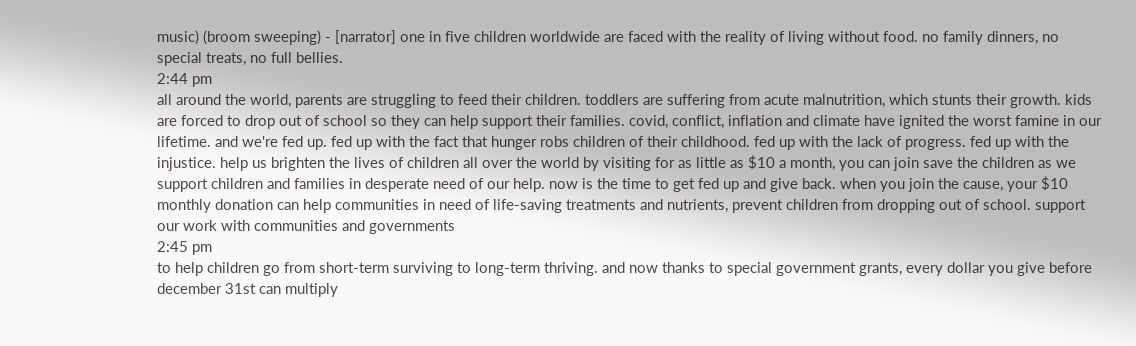music) (broom sweeping) - [narrator] one in five children worldwide are faced with the reality of living without food. no family dinners, no special treats, no full bellies.
2:44 pm
all around the world, parents are struggling to feed their children. toddlers are suffering from acute malnutrition, which stunts their growth. kids are forced to drop out of school so they can help support their families. covid, conflict, inflation and climate have ignited the worst famine in our lifetime. and we're fed up. fed up with the fact that hunger robs children of their childhood. fed up with the lack of progress. fed up with the injustice. help us brighten the lives of children all over the world by visiting for as little as $10 a month, you can join save the children as we support children and families in desperate need of our help. now is the time to get fed up and give back. when you join the cause, your $10 monthly donation can help communities in need of life-saving treatments and nutrients, prevent children from dropping out of school. support our work with communities and governments
2:45 pm
to help children go from short-term surviving to long-term thriving. and now thanks to special government grants, every dollar you give before december 31st can multiply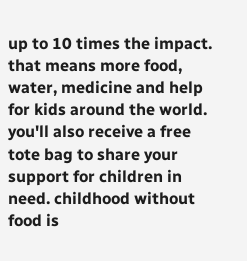up to 10 times the impact. that means more food, water, medicine and help for kids around the world. you'll also receive a free tote bag to share your support for children in need. childhood without food is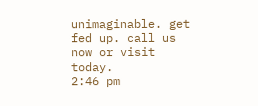unimaginable. get fed up. call us now or visit today.
2:46 pm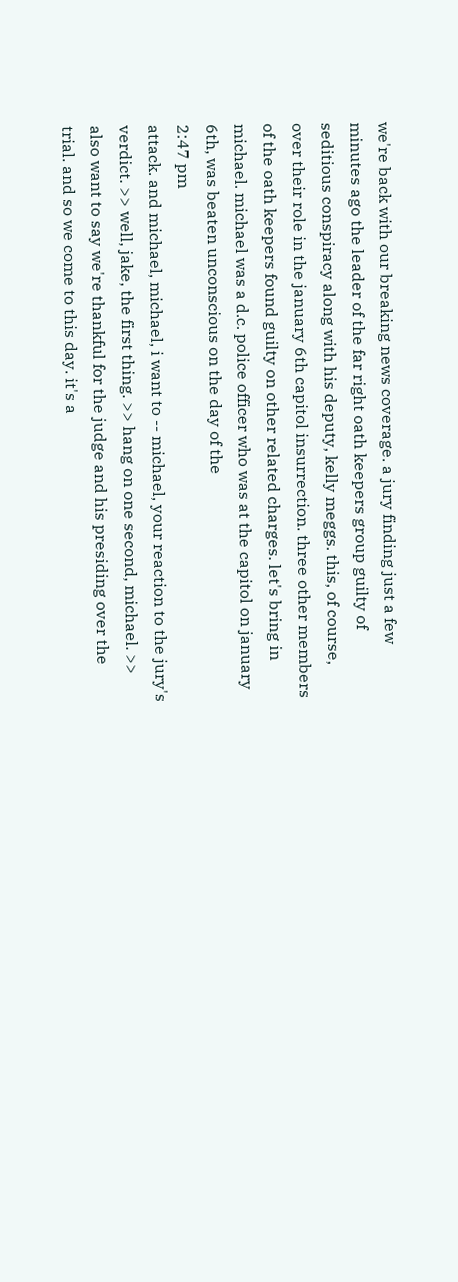we're back with our breaking news coverage. a jury finding just a few minutes ago the leader of the far right oath keepers group guilty of seditious conspiracy along with his deputy, kelly meggs. this, of course, over their role in the january 6th capitol insurrection. three other members of the oath keepers found guilty on other related charges. let's bring in michael. michael was a d.c. police officer who was at the capitol on january 6th, was beaten unconscious on the day of the
2:47 pm
attack. and michael, michael, i want to -- michael, your reaction to the jury's verdict. >> well, jake, the first thing. >> hang on one second, michael. >> also want to say we're thankful for the judge and his presiding over the trial. and so we come to this day. it's a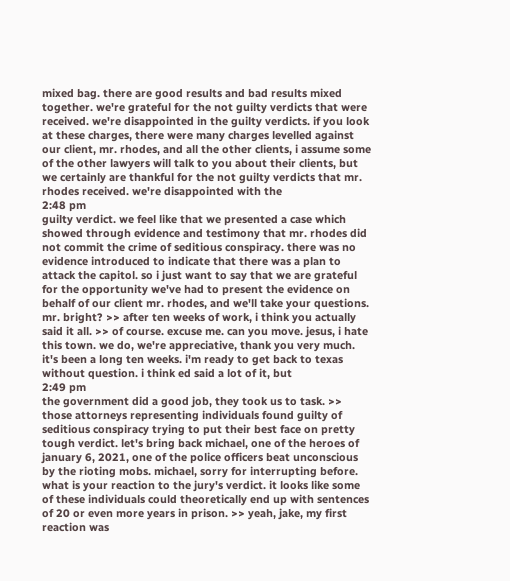mixed bag. there are good results and bad results mixed together. we're grateful for the not guilty verdicts that were received. we're disappointed in the guilty verdicts. if you look at these charges, there were many charges levelled against our client, mr. rhodes, and all the other clients, i assume some of the other lawyers will talk to you about their clients, but we certainly are thankful for the not guilty verdicts that mr. rhodes received. we're disappointed with the
2:48 pm
guilty verdict. we feel like that we presented a case which showed through evidence and testimony that mr. rhodes did not commit the crime of seditious conspiracy. there was no evidence introduced to indicate that there was a plan to attack the capitol. so i just want to say that we are grateful for the opportunity we've had to present the evidence on behalf of our client mr. rhodes, and we'll take your questions. mr. bright? >> after ten weeks of work, i think you actually said it all. >> of course. excuse me. can you move. jesus, i hate this town. we do, we're appreciative, thank you very much. it's been a long ten weeks. i'm ready to get back to texas without question. i think ed said a lot of it, but
2:49 pm
the government did a good job, they took us to task. >> those attorneys representing individuals found guilty of seditious conspiracy trying to put their best face on pretty tough verdict. let's bring back michael, one of the heroes of january 6, 2021, one of the police officers beat unconscious by the rioting mobs. michael, sorry for interrupting before. what is your reaction to the jury's verdict. it looks like some of these individuals could theoretically end up with sentences of 20 or even more years in prison. >> yeah, jake, my first reaction was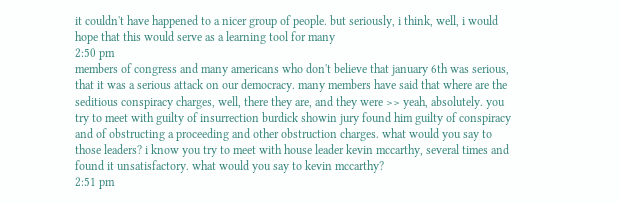it couldn't have happened to a nicer group of people. but seriously, i think, well, i would hope that this would serve as a learning tool for many
2:50 pm
members of congress and many americans who don't believe that january 6th was serious, that it was a serious attack on our democracy. many members have said that where are the seditious conspiracy charges, well, there they are, and they were >> yeah, absolutely. you try to meet with guilty of insurrection burdick showin jury found him guilty of conspiracy and of obstructing a proceeding and other obstruction charges. what would you say to those leaders? i know you try to meet with house leader kevin mccarthy, several times and found it unsatisfactory. what would you say to kevin mccarthy?
2:51 pm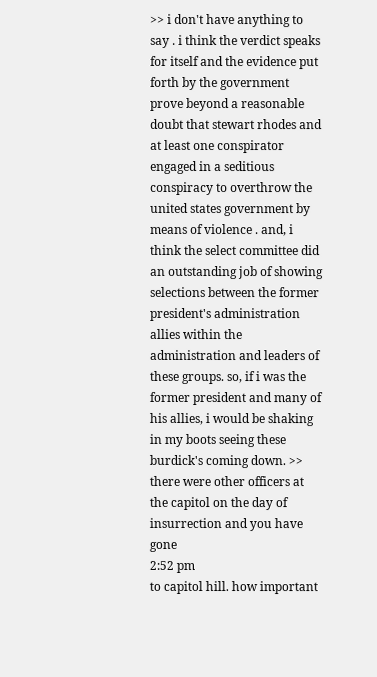>> i don't have anything to say . i think the verdict speaks for itself and the evidence put forth by the government prove beyond a reasonable doubt that stewart rhodes and at least one conspirator engaged in a seditious conspiracy to overthrow the united states government by means of violence . and, i think the select committee did an outstanding job of showing selections between the former president's administration allies within the administration and leaders of these groups. so, if i was the former president and many of his allies, i would be shaking in my boots seeing these burdick's coming down. >> there were other officers at the capitol on the day of insurrection and you have gone
2:52 pm
to capitol hill. how important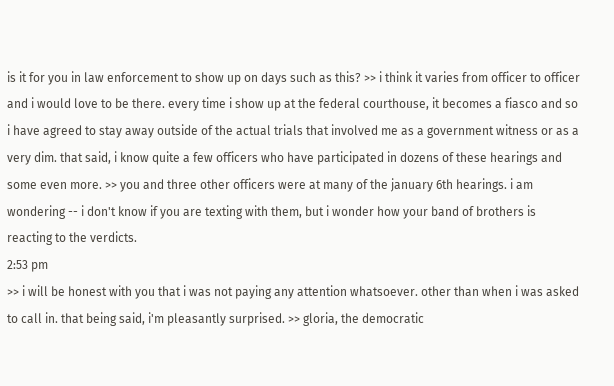is it for you in law enforcement to show up on days such as this? >> i think it varies from officer to officer and i would love to be there. every time i show up at the federal courthouse, it becomes a fiasco and so i have agreed to stay away outside of the actual trials that involved me as a government witness or as a very dim. that said, i know quite a few officers who have participated in dozens of these hearings and some even more. >> you and three other officers were at many of the january 6th hearings. i am wondering -- i don't know if you are texting with them, but i wonder how your band of brothers is reacting to the verdicts.
2:53 pm
>> i will be honest with you that i was not paying any attention whatsoever. other than when i was asked to call in. that being said, i'm pleasantly surprised. >> gloria, the democratic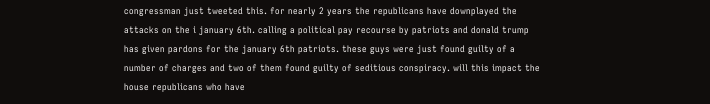congressman just tweeted this. for nearly 2 years the republicans have downplayed the attacks on the i january 6th. calling a political pay recourse by patriots and donald trump has given pardons for the january 6th patriots. these guys were just found guilty of a number of charges and two of them found guilty of seditious conspiracy. will this impact the house republicans who have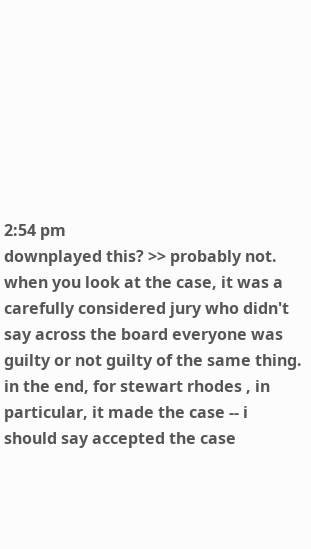2:54 pm
downplayed this? >> probably not. when you look at the case, it was a carefully considered jury who didn't say across the board everyone was guilty or not guilty of the same thing. in the end, for stewart rhodes , in particular, it made the case -- i should say accepted the case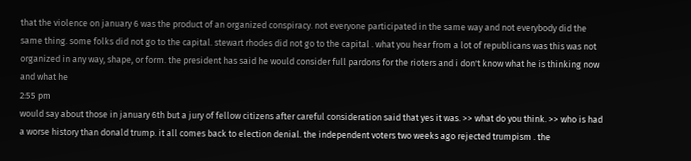that the violence on january 6 was the product of an organized conspiracy. not everyone participated in the same way and not everybody did the same thing. some folks did not go to the capital. stewart rhodes did not go to the capital . what you hear from a lot of republicans was this was not organized in any way, shape, or form. the president has said he would consider full pardons for the rioters and i don't know what he is thinking now and what he
2:55 pm
would say about those in january 6th but a jury of fellow citizens after careful consideration said that yes it was. >> what do you think. >> who is had a worse history than donald trump. it all comes back to election denial. the independent voters two weeks ago rejected trumpism . the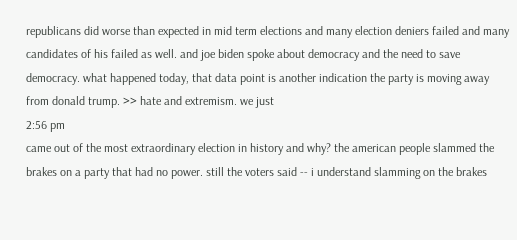republicans did worse than expected in mid term elections and many election deniers failed and many candidates of his failed as well. and joe biden spoke about democracy and the need to save democracy. what happened today, that data point is another indication the party is moving away from donald trump. >> hate and extremism. we just
2:56 pm
came out of the most extraordinary election in history and why? the american people slammed the brakes on a party that had no power. still the voters said -- i understand slamming on the brakes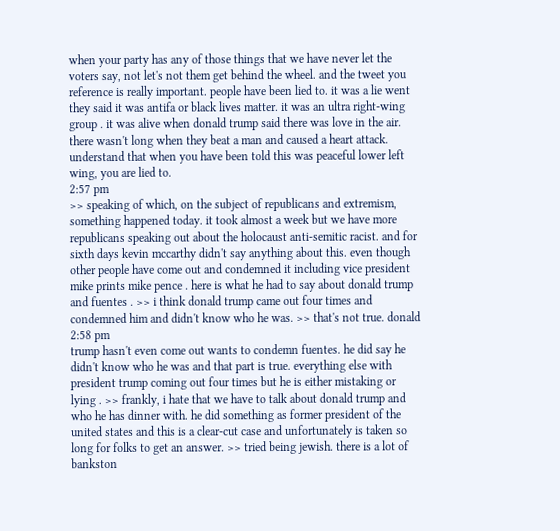when your party has any of those things that we have never let the voters say, not let's not them get behind the wheel. and the tweet you reference is really important. people have been lied to. it was a lie went they said it was antifa or black lives matter. it was an ultra right-wing group . it was alive when donald trump said there was love in the air. there wasn't long when they beat a man and caused a heart attack. understand that when you have been told this was peaceful lower left wing, you are lied to.
2:57 pm
>> speaking of which, on the subject of republicans and extremism, something happened today. it took almost a week but we have more republicans speaking out about the holocaust anti-semitic racist. and for sixth days kevin mccarthy didn't say anything about this. even though other people have come out and condemned it including vice president mike prints mike pence . here is what he had to say about donald trump and fuentes . >> i think donald trump came out four times and condemned him and didn't know who he was. >> that's not true. donald
2:58 pm
trump hasn't even come out wants to condemn fuentes. he did say he didn't know who he was and that part is true. everything else with president trump coming out four times but he is either mistaking or lying . >> frankly, i hate that we have to talk about donald trump and who he has dinner with. he did something as former president of the united states and this is a clear-cut case and unfortunately is taken so long for folks to get an answer. >> tried being jewish. there is a lot of bankston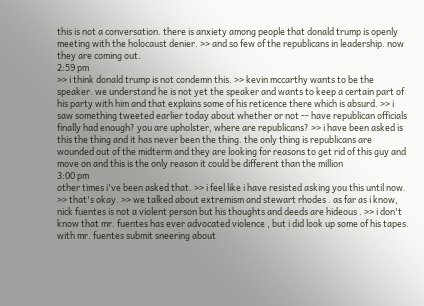this is not a conversation. there is anxiety among people that donald trump is openly meeting with the holocaust denier. >> and so few of the republicans in leadership. now they are coming out.
2:59 pm
>> i think donald trump is not condemn this. >> kevin mccarthy wants to be the speaker. we understand he is not yet the speaker and wants to keep a certain part of his party with him and that explains some of his reticence there which is absurd. >> i saw something tweeted earlier today about whether or not -- have republican officials finally had enough? you are upholster, where are republicans? >> i have been asked is this the thing and it has never been the thing. the only thing is republicans are wounded out of the midterm and they are looking for reasons to get rid of this guy and move on and this is the only reason it could be different than the million
3:00 pm
other times i've been asked that. >> i feel like i have resisted asking you this until now. >> that's okay. >> we talked about extremism and stewart rhodes . as far as i know, nick fuentes is not a violent person but his thoughts and deeds are hideous . >> i don't know that mr. fuentes has ever advocated violence , but i did look up some of his tapes. with mr. fuentes submit sneering about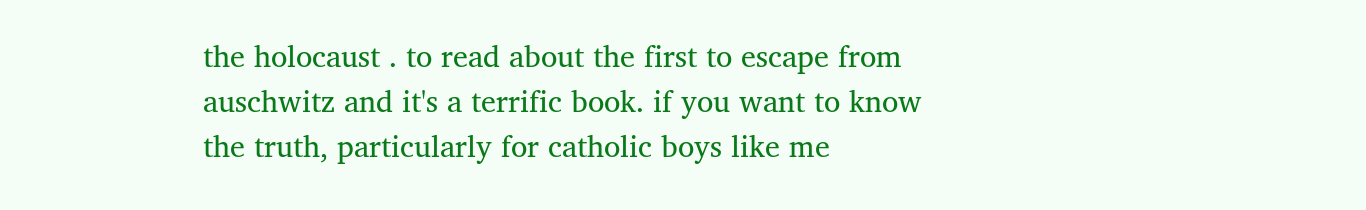the holocaust . to read about the first to escape from auschwitz and it's a terrific book. if you want to know the truth, particularly for catholic boys like me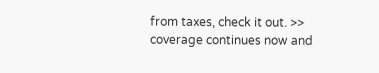from taxes, check it out. >> coverage continues now and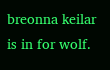breonna keilar is in for wolf.